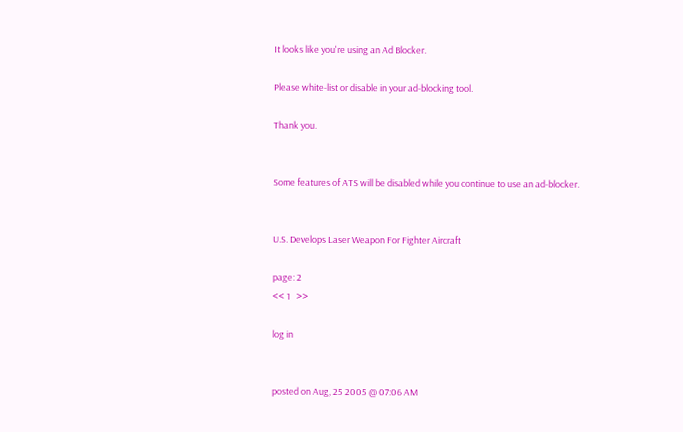It looks like you're using an Ad Blocker.

Please white-list or disable in your ad-blocking tool.

Thank you.


Some features of ATS will be disabled while you continue to use an ad-blocker.


U.S. Develops Laser Weapon For Fighter Aircraft

page: 2
<< 1   >>

log in


posted on Aug, 25 2005 @ 07:06 AM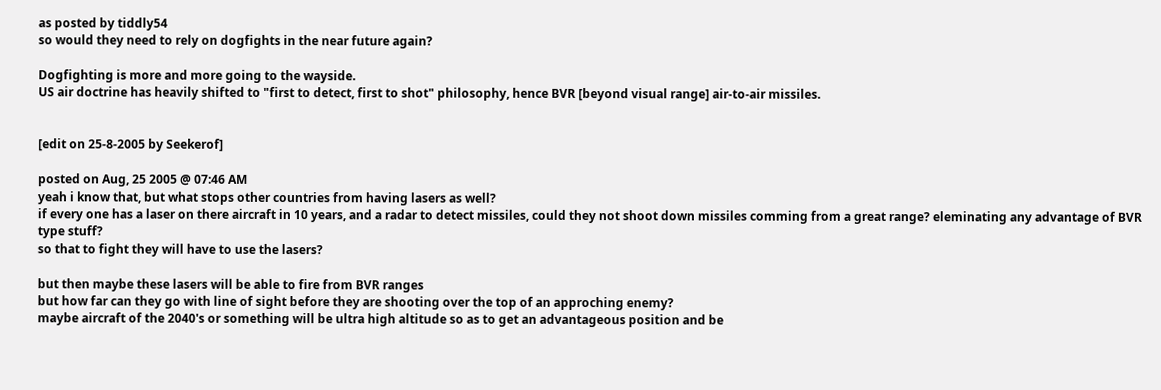as posted by tiddly54
so would they need to rely on dogfights in the near future again?

Dogfighting is more and more going to the wayside.
US air doctrine has heavily shifted to "first to detect, first to shot" philosophy, hence BVR [beyond visual range] air-to-air missiles.


[edit on 25-8-2005 by Seekerof]

posted on Aug, 25 2005 @ 07:46 AM
yeah i know that, but what stops other countries from having lasers as well?
if every one has a laser on there aircraft in 10 years, and a radar to detect missiles, could they not shoot down missiles comming from a great range? eleminating any advantage of BVR type stuff?
so that to fight they will have to use the lasers?

but then maybe these lasers will be able to fire from BVR ranges
but how far can they go with line of sight before they are shooting over the top of an approching enemy?
maybe aircraft of the 2040's or something will be ultra high altitude so as to get an advantageous position and be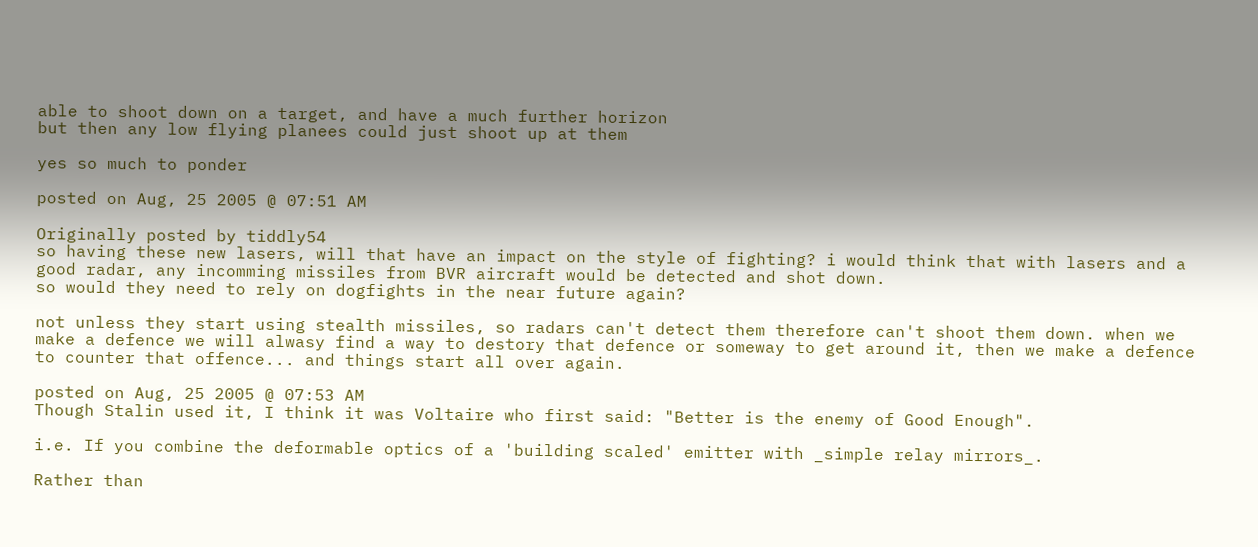able to shoot down on a target, and have a much further horizon
but then any low flying planees could just shoot up at them

yes so much to ponder

posted on Aug, 25 2005 @ 07:51 AM

Originally posted by tiddly54
so having these new lasers, will that have an impact on the style of fighting? i would think that with lasers and a good radar, any incomming missiles from BVR aircraft would be detected and shot down.
so would they need to rely on dogfights in the near future again?

not unless they start using stealth missiles, so radars can't detect them therefore can't shoot them down. when we make a defence we will alwasy find a way to destory that defence or someway to get around it, then we make a defence to counter that offence... and things start all over again.

posted on Aug, 25 2005 @ 07:53 AM
Though Stalin used it, I think it was Voltaire who first said: "Better is the enemy of Good Enough".

i.e. If you combine the deformable optics of a 'building scaled' emitter with _simple relay mirrors_.

Rather than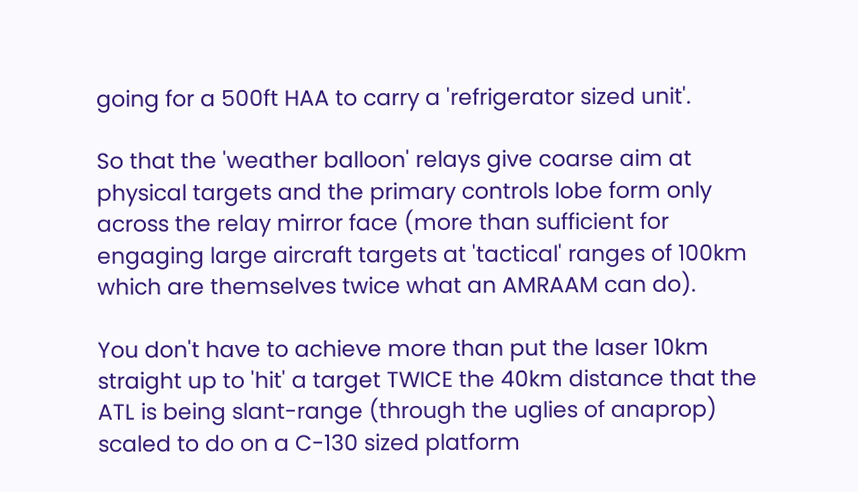going for a 500ft HAA to carry a 'refrigerator sized unit'.

So that the 'weather balloon' relays give coarse aim at physical targets and the primary controls lobe form only across the relay mirror face (more than sufficient for engaging large aircraft targets at 'tactical' ranges of 100km which are themselves twice what an AMRAAM can do).

You don't have to achieve more than put the laser 10km straight up to 'hit' a target TWICE the 40km distance that the ATL is being slant-range (through the uglies of anaprop) scaled to do on a C-130 sized platform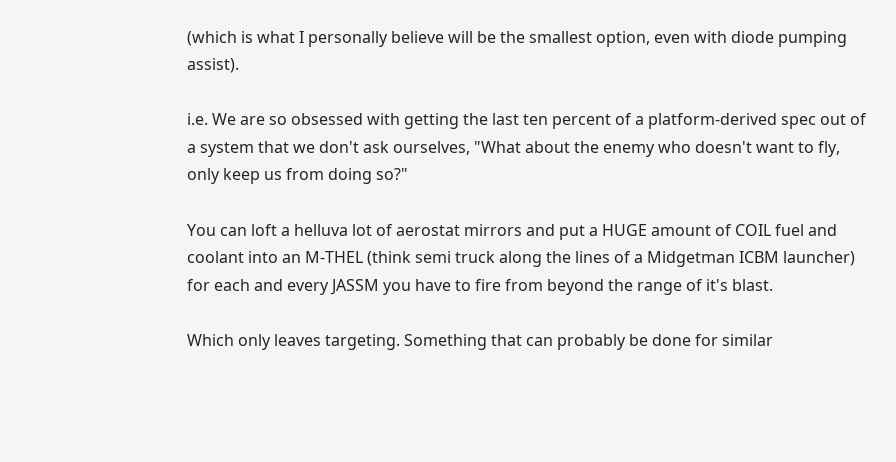(which is what I personally believe will be the smallest option, even with diode pumping assist).

i.e. We are so obsessed with getting the last ten percent of a platform-derived spec out of a system that we don't ask ourselves, "What about the enemy who doesn't want to fly, only keep us from doing so?"

You can loft a helluva lot of aerostat mirrors and put a HUGE amount of COIL fuel and coolant into an M-THEL (think semi truck along the lines of a Midgetman ICBM launcher) for each and every JASSM you have to fire from beyond the range of it's blast.

Which only leaves targeting. Something that can probably be done for similar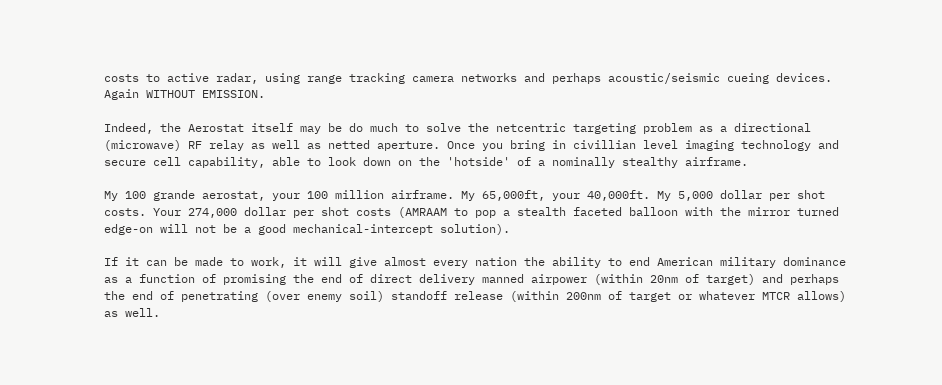costs to active radar, using range tracking camera networks and perhaps acoustic/seismic cueing devices. Again WITHOUT EMISSION.

Indeed, the Aerostat itself may be do much to solve the netcentric targeting problem as a directional (microwave) RF relay as well as netted aperture. Once you bring in civillian level imaging technology and secure cell capability, able to look down on the 'hotside' of a nominally stealthy airframe.

My 100 grande aerostat, your 100 million airframe. My 65,000ft, your 40,000ft. My 5,000 dollar per shot costs. Your 274,000 dollar per shot costs (AMRAAM to pop a stealth faceted balloon with the mirror turned edge-on will not be a good mechanical-intercept solution).

If it can be made to work, it will give almost every nation the ability to end American military dominance as a function of promising the end of direct delivery manned airpower (within 20nm of target) and perhaps the end of penetrating (over enemy soil) standoff release (within 200nm of target or whatever MTCR allows) as well.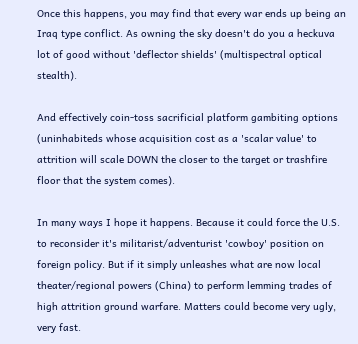Once this happens, you may find that every war ends up being an Iraq type conflict. As owning the sky doesn't do you a heckuva lot of good without 'deflector shields' (multispectral optical stealth).

And effectively coin-toss sacrificial platform gambiting options (uninhabiteds whose acquisition cost as a 'scalar value' to attrition will scale DOWN the closer to the target or trashfire floor that the system comes).

In many ways I hope it happens. Because it could force the U.S. to reconsider it's militarist/adventurist 'cowboy' position on foreign policy. But if it simply unleashes what are now local theater/regional powers (China) to perform lemming trades of high attrition ground warfare. Matters could become very ugly, very fast.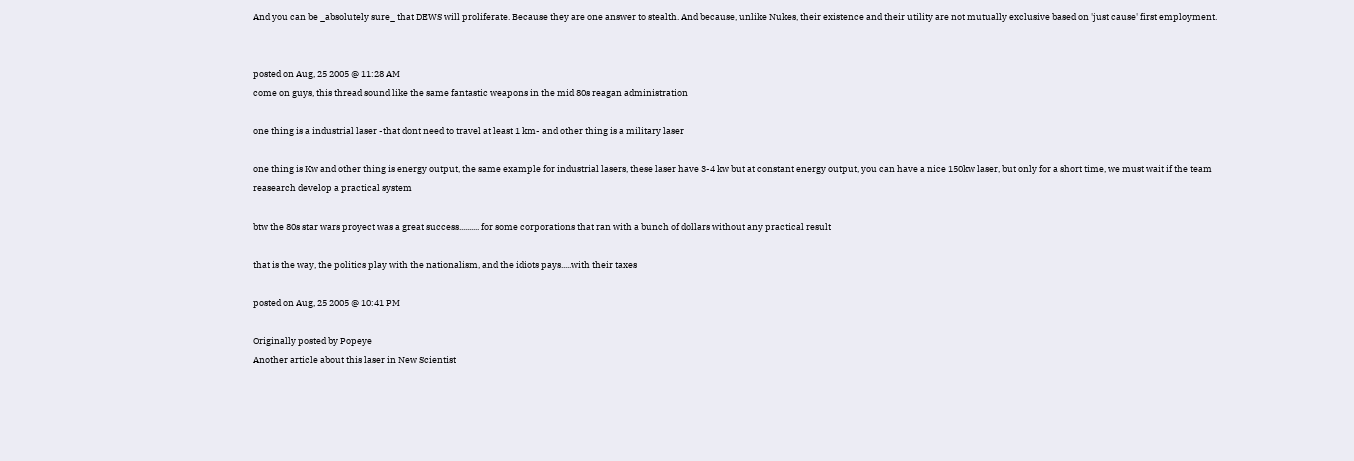And you can be _absolutely sure_ that DEWS will proliferate. Because they are one answer to stealth. And because, unlike Nukes, their existence and their utility are not mutually exclusive based on 'just cause' first employment.


posted on Aug, 25 2005 @ 11:28 AM
come on guys, this thread sound like the same fantastic weapons in the mid 80s reagan administration

one thing is a industrial laser -that dont need to travel at least 1 km- and other thing is a military laser

one thing is Kw and other thing is energy output, the same example for industrial lasers, these laser have 3-4 kw but at constant energy output, you can have a nice 150kw laser, but only for a short time, we must wait if the team reasearch develop a practical system

btw the 80s star wars proyect was a great success.......... for some corporations that ran with a bunch of dollars without any practical result

that is the way, the politics play with the nationalism, and the idiots pays.....with their taxes

posted on Aug, 25 2005 @ 10:41 PM

Originally posted by Popeye
Another article about this laser in New Scientist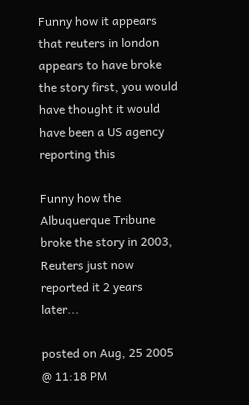Funny how it appears that reuters in london appears to have broke the story first, you would have thought it would have been a US agency reporting this

Funny how the Albuquerque Tribune broke the story in 2003, Reuters just now reported it 2 years later...

posted on Aug, 25 2005 @ 11:18 PM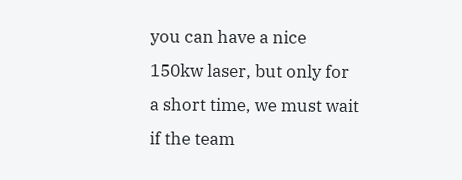you can have a nice 150kw laser, but only for a short time, we must wait if the team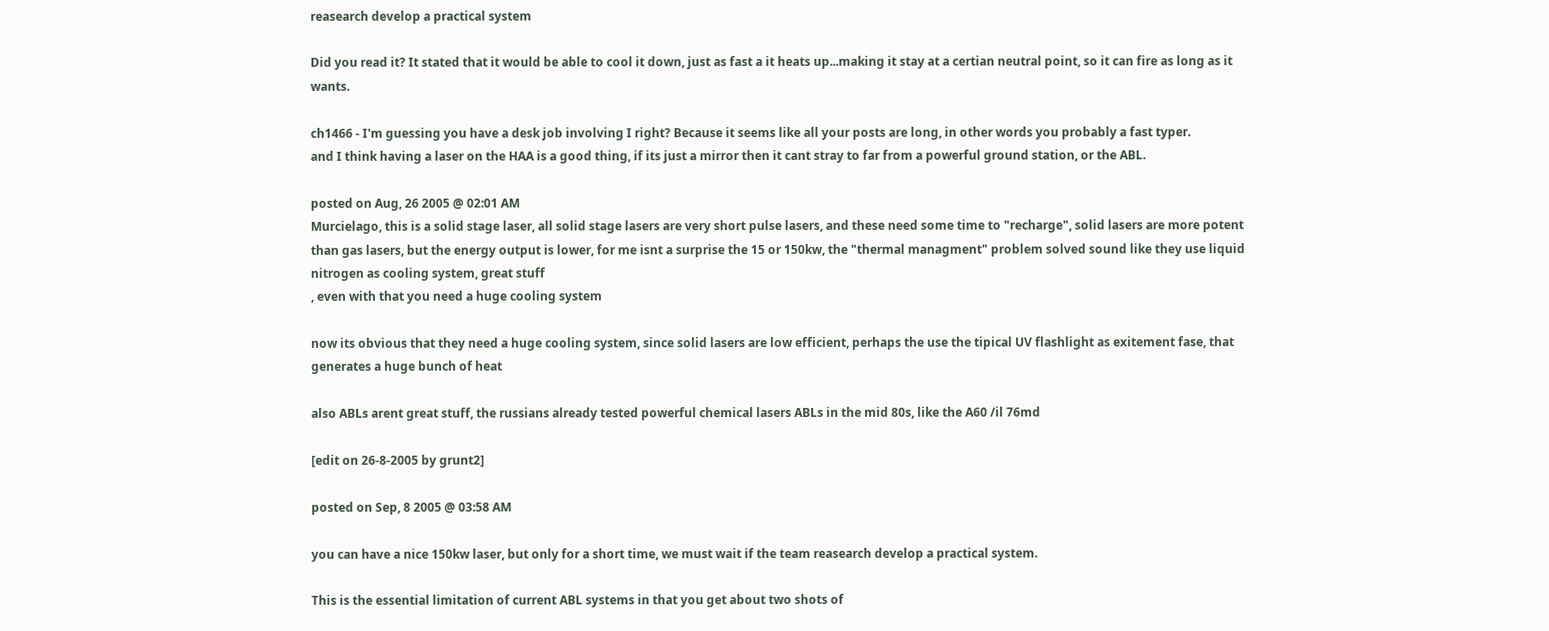reasearch develop a practical system

Did you read it? It stated that it would be able to cool it down, just as fast a it heats up...making it stay at a certian neutral point, so it can fire as long as it wants.

ch1466 - I'm guessing you have a desk job involving I right? Because it seems like all your posts are long, in other words you probably a fast typer.
and I think having a laser on the HAA is a good thing, if its just a mirror then it cant stray to far from a powerful ground station, or the ABL.

posted on Aug, 26 2005 @ 02:01 AM
Murcielago, this is a solid stage laser, all solid stage lasers are very short pulse lasers, and these need some time to "recharge", solid lasers are more potent than gas lasers, but the energy output is lower, for me isnt a surprise the 15 or 150kw, the "thermal managment" problem solved sound like they use liquid nitrogen as cooling system, great stuff
, even with that you need a huge cooling system

now its obvious that they need a huge cooling system, since solid lasers are low efficient, perhaps the use the tipical UV flashlight as exitement fase, that generates a huge bunch of heat

also ABLs arent great stuff, the russians already tested powerful chemical lasers ABLs in the mid 80s, like the A60 /il 76md

[edit on 26-8-2005 by grunt2]

posted on Sep, 8 2005 @ 03:58 AM

you can have a nice 150kw laser, but only for a short time, we must wait if the team reasearch develop a practical system.

This is the essential limitation of current ABL systems in that you get about two shots of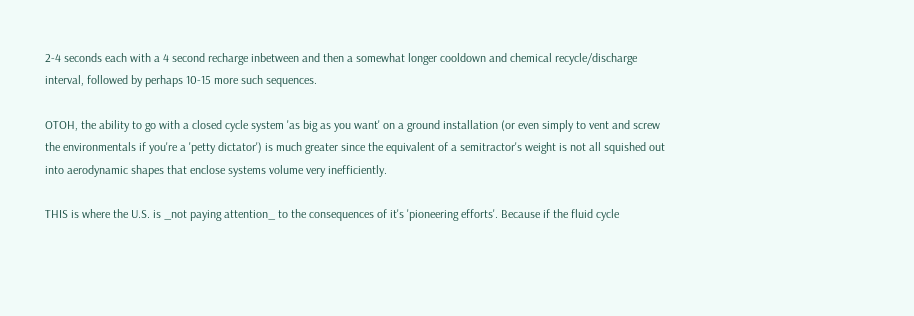2-4 seconds each with a 4 second recharge inbetween and then a somewhat longer cooldown and chemical recycle/discharge interval, followed by perhaps 10-15 more such sequences.

OTOH, the ability to go with a closed cycle system 'as big as you want' on a ground installation (or even simply to vent and screw the environmentals if you're a 'petty dictator') is much greater since the equivalent of a semitractor's weight is not all squished out into aerodynamic shapes that enclose systems volume very inefficiently.

THIS is where the U.S. is _not paying attention_ to the consequences of it's 'pioneering efforts'. Because if the fluid cycle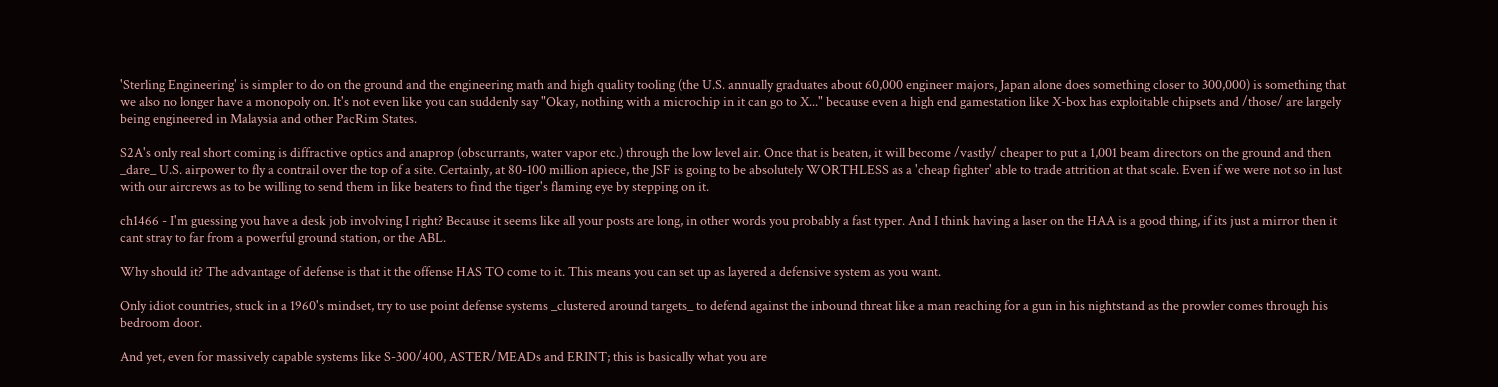'Sterling Engineering' is simpler to do on the ground and the engineering math and high quality tooling (the U.S. annually graduates about 60,000 engineer majors, Japan alone does something closer to 300,000) is something that we also no longer have a monopoly on. It's not even like you can suddenly say "Okay, nothing with a microchip in it can go to X..." because even a high end gamestation like X-box has exploitable chipsets and /those/ are largely being engineered in Malaysia and other PacRim States.

S2A's only real short coming is diffractive optics and anaprop (obscurrants, water vapor etc.) through the low level air. Once that is beaten, it will become /vastly/ cheaper to put a 1,001 beam directors on the ground and then _dare_ U.S. airpower to fly a contrail over the top of a site. Certainly, at 80-100 million apiece, the JSF is going to be absolutely WORTHLESS as a 'cheap fighter' able to trade attrition at that scale. Even if we were not so in lust with our aircrews as to be willing to send them in like beaters to find the tiger's flaming eye by stepping on it.

ch1466 - I'm guessing you have a desk job involving I right? Because it seems like all your posts are long, in other words you probably a fast typer. And I think having a laser on the HAA is a good thing, if its just a mirror then it cant stray to far from a powerful ground station, or the ABL.

Why should it? The advantage of defense is that it the offense HAS TO come to it. This means you can set up as layered a defensive system as you want.

Only idiot countries, stuck in a 1960's mindset, try to use point defense systems _clustered around targets_ to defend against the inbound threat like a man reaching for a gun in his nightstand as the prowler comes through his bedroom door.

And yet, even for massively capable systems like S-300/400, ASTER/MEADs and ERINT; this is basically what you are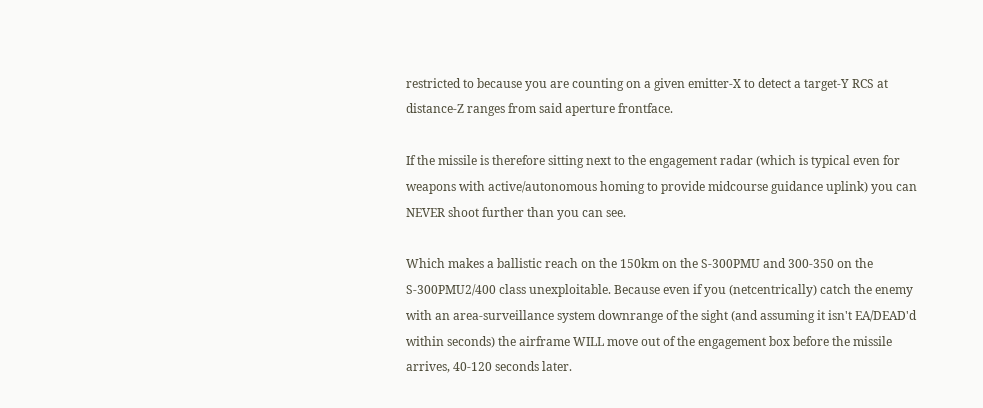restricted to because you are counting on a given emitter-X to detect a target-Y RCS at distance-Z ranges from said aperture frontface.

If the missile is therefore sitting next to the engagement radar (which is typical even for weapons with active/autonomous homing to provide midcourse guidance uplink) you can NEVER shoot further than you can see.

Which makes a ballistic reach on the 150km on the S-300PMU and 300-350 on the S-300PMU2/400 class unexploitable. Because even if you (netcentrically) catch the enemy with an area-surveillance system downrange of the sight (and assuming it isn't EA/DEAD'd within seconds) the airframe WILL move out of the engagement box before the missile arrives, 40-120 seconds later.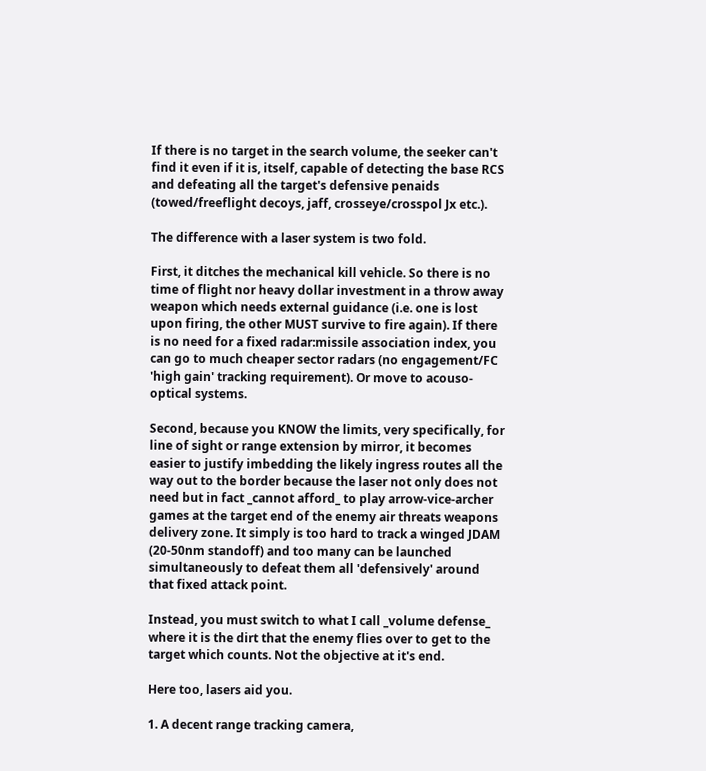If there is no target in the search volume, the seeker can't find it even if it is, itself, capable of detecting the base RCS and defeating all the target's defensive penaids (towed/freeflight decoys, jaff, crosseye/crosspol Jx etc.).

The difference with a laser system is two fold.

First, it ditches the mechanical kill vehicle. So there is no time of flight nor heavy dollar investment in a throw away weapon which needs external guidance (i.e. one is lost upon firing, the other MUST survive to fire again). If there is no need for a fixed radar:missile association index, you can go to much cheaper sector radars (no engagement/FC 'high gain' tracking requirement). Or move to acouso-optical systems.

Second, because you KNOW the limits, very specifically, for line of sight or range extension by mirror, it becomes easier to justify imbedding the likely ingress routes all the way out to the border because the laser not only does not need but in fact _cannot afford_ to play arrow-vice-archer games at the target end of the enemy air threats weapons delivery zone. It simply is too hard to track a winged JDAM (20-50nm standoff) and too many can be launched simultaneously to defeat them all 'defensively' around that fixed attack point.

Instead, you must switch to what I call _volume defense_ where it is the dirt that the enemy flies over to get to the target which counts. Not the objective at it's end.

Here too, lasers aid you.

1. A decent range tracking camera,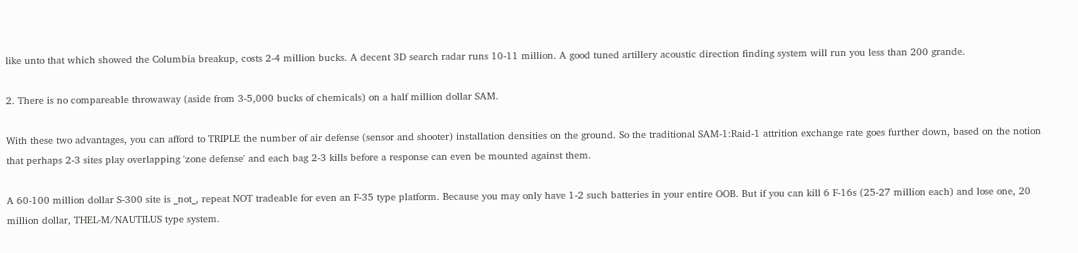like unto that which showed the Columbia breakup, costs 2-4 million bucks. A decent 3D search radar runs 10-11 million. A good tuned artillery acoustic direction finding system will run you less than 200 grande.

2. There is no compareable throwaway (aside from 3-5,000 bucks of chemicals) on a half million dollar SAM.

With these two advantages, you can afford to TRIPLE the number of air defense (sensor and shooter) installation densities on the ground. So the traditional SAM-1:Raid-1 attrition exchange rate goes further down, based on the notion that perhaps 2-3 sites play overlapping 'zone defense' and each bag 2-3 kills before a response can even be mounted against them.

A 60-100 million dollar S-300 site is _not_, repeat NOT tradeable for even an F-35 type platform. Because you may only have 1-2 such batteries in your entire OOB. But if you can kill 6 F-16s (25-27 million each) and lose one, 20 million dollar, THEL-M/NAUTILUS type system.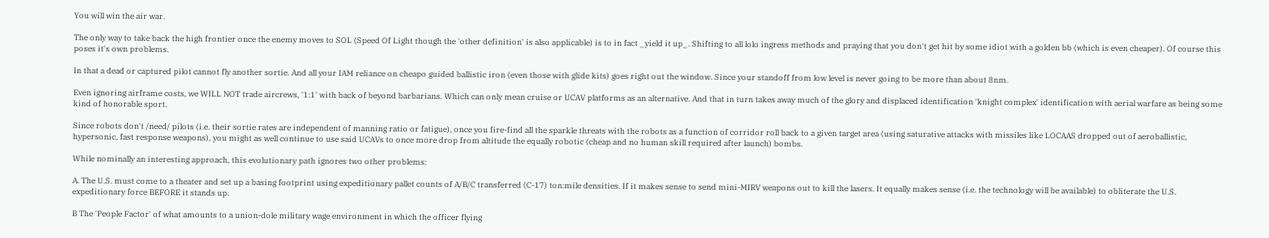You will win the air war.

The only way to take back the high frontier once the enemy moves to SOL (Speed Of Light though the 'other definition' is also applicable) is to in fact _yield it up_. Shifting to all lolo ingress methods and praying that you don't get hit by some idiot with a golden bb (which is even cheaper). Of course this poses it's own problems.

In that a dead or captured pilot cannot fly another sortie. And all your IAM reliance on cheapo guided ballistic iron (even those with glide kits) goes right out the window. Since your standoff from low level is never going to be more than about 8nm.

Even ignoring airframe costs, we WILL NOT trade aircrews, '1:1' with back of beyond barbarians. Which can only mean cruise or UCAV platforms as an alternative. And that in turn takes away much of the glory and displaced identification 'knight complex' identification with aerial warfare as being some kind of honorable sport.

Since robots don't /need/ pilots (i.e. their sortie rates are independent of manning ratio or fatigue), once you fire-find all the sparkle threats with the robots as a function of corridor roll back to a given target area (using saturative attacks with missiles like LOCAAS dropped out of aeroballistic, hypersonic, fast response weapons), you might as well continue to use said UCAVs to once more drop from altitude the equally robotic (cheap and no human skill required after launch) bombs.

While nominally an interesting approach, this evolutionary path ignores two other problems:

A. The U.S. must come to a theater and set up a basing footprint using expeditionary pallet counts of A/B/C transferred (C-17) ton:mile densities. If it makes sense to send mini-MIRV weapons out to kill the lasers. It equally makes sense (i.e. the technology will be available) to obliterate the U.S. expeditionary force BEFORE it stands up.

B The 'People Factor' of what amounts to a union-dole military wage environment in which the officer flying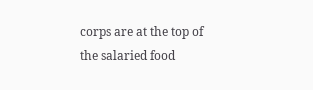corps are at the top of the salaried food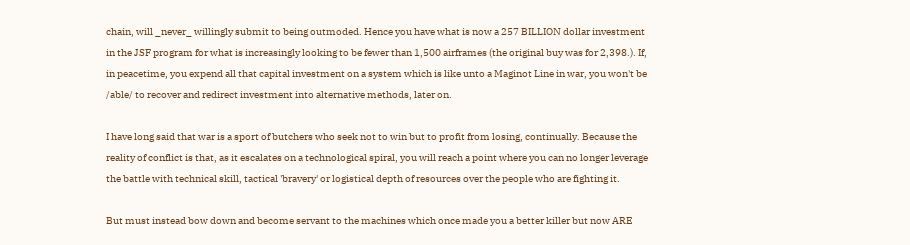chain, will _never_ willingly submit to being outmoded. Hence you have what is now a 257 BILLION dollar investment in the JSF program for what is increasingly looking to be fewer than 1,500 airframes (the original buy was for 2,398.). If, in peacetime, you expend all that capital investment on a system which is like unto a Maginot Line in war, you won't be /able/ to recover and redirect investment into alternative methods, later on.

I have long said that war is a sport of butchers who seek not to win but to profit from losing, continually. Because the reality of conflict is that, as it escalates on a technological spiral, you will reach a point where you can no longer leverage the battle with technical skill, tactical 'bravery' or logistical depth of resources over the people who are fighting it.

But must instead bow down and become servant to the machines which once made you a better killer but now ARE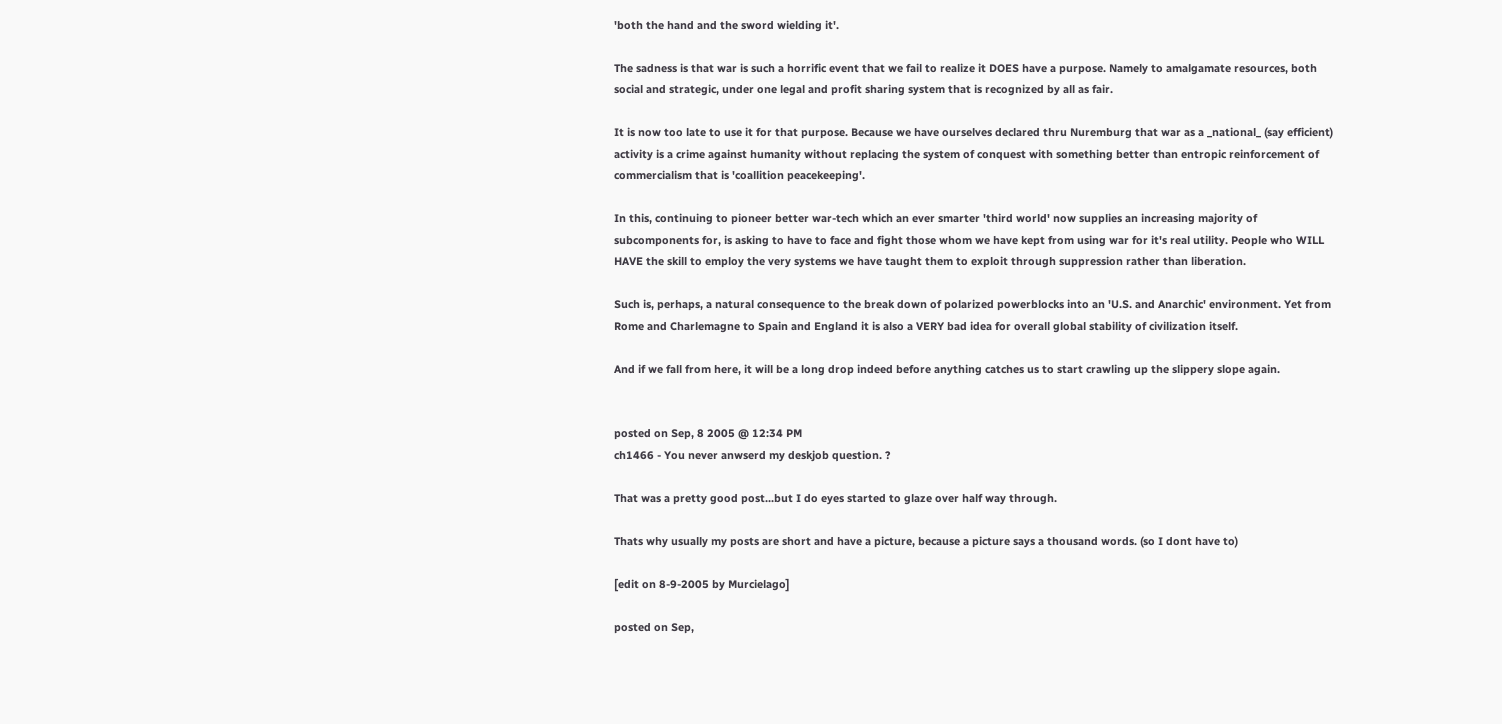'both the hand and the sword wielding it'.

The sadness is that war is such a horrific event that we fail to realize it DOES have a purpose. Namely to amalgamate resources, both social and strategic, under one legal and profit sharing system that is recognized by all as fair.

It is now too late to use it for that purpose. Because we have ourselves declared thru Nuremburg that war as a _national_ (say efficient) activity is a crime against humanity without replacing the system of conquest with something better than entropic reinforcement of commercialism that is 'coallition peacekeeping'.

In this, continuing to pioneer better war-tech which an ever smarter 'third world' now supplies an increasing majority of subcomponents for, is asking to have to face and fight those whom we have kept from using war for it's real utility. People who WILL HAVE the skill to employ the very systems we have taught them to exploit through suppression rather than liberation.

Such is, perhaps, a natural consequence to the break down of polarized powerblocks into an 'U.S. and Anarchic' environment. Yet from Rome and Charlemagne to Spain and England it is also a VERY bad idea for overall global stability of civilization itself.

And if we fall from here, it will be a long drop indeed before anything catches us to start crawling up the slippery slope again.


posted on Sep, 8 2005 @ 12:34 PM
ch1466 - You never anwserd my deskjob question. ?

That was a pretty good post...but I do eyes started to glaze over half way through.

Thats why usually my posts are short and have a picture, because a picture says a thousand words. (so I dont have to)

[edit on 8-9-2005 by Murcielago]

posted on Sep,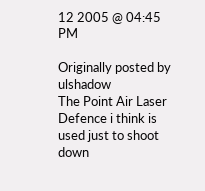12 2005 @ 04:45 PM

Originally posted by ulshadow
The Point Air Laser Defence i think is used just to shoot down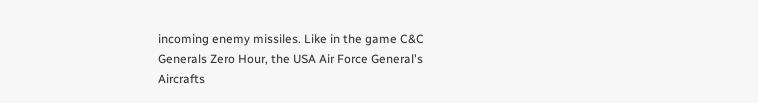incoming enemy missiles. Like in the game C&C Generals Zero Hour, the USA Air Force General's Aircrafts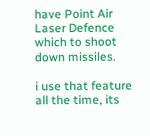have Point Air Laser Defence which to shoot down missiles.

i use that feature all the time, its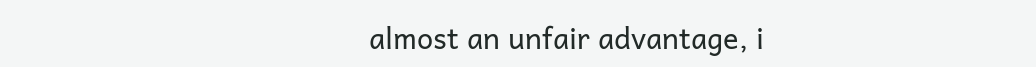almost an unfair advantage, i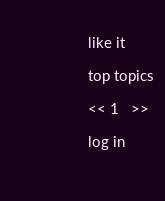like it

top topics

<< 1   >>

log in